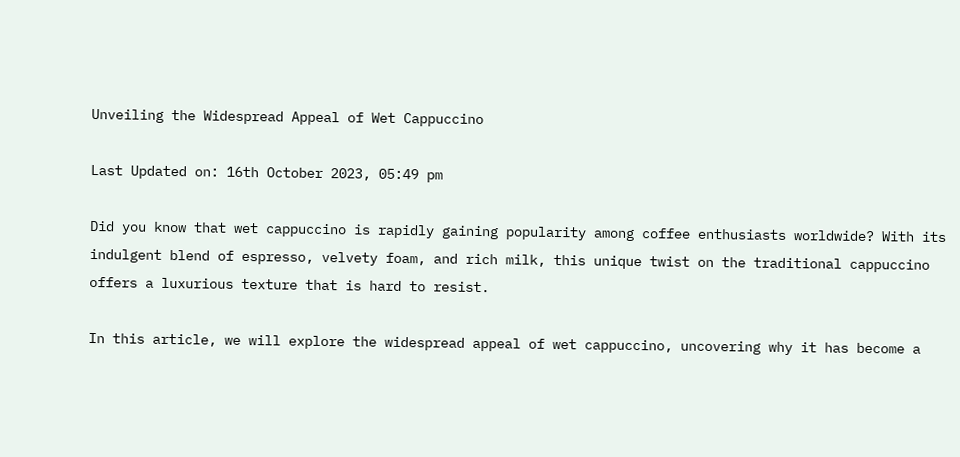Unveiling the Widespread Appeal of Wet Cappuccino

Last Updated on: 16th October 2023, 05:49 pm

Did you know that wet cappuccino is rapidly gaining popularity among coffee enthusiasts worldwide? With its indulgent blend of espresso, velvety foam, and rich milk, this unique twist on the traditional cappuccino offers a luxurious texture that is hard to resist.

In this article, we will explore the widespread appeal of wet cappuccino, uncovering why it has become a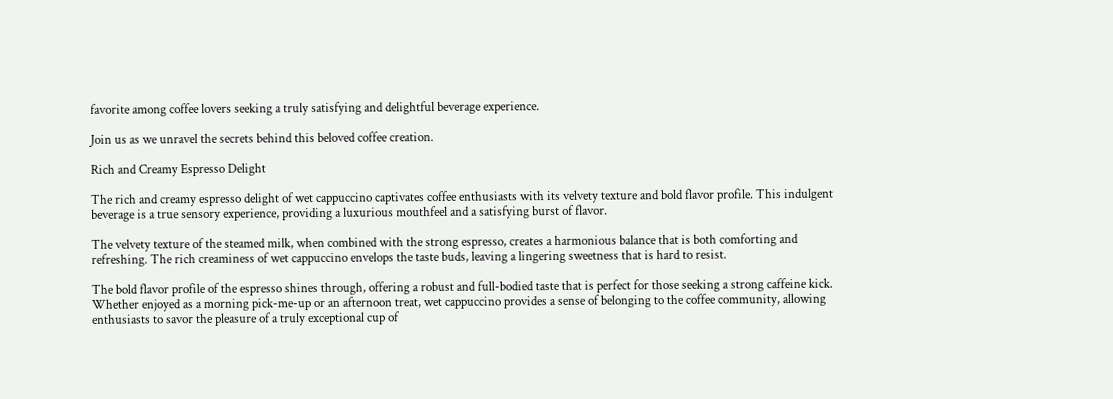favorite among coffee lovers seeking a truly satisfying and delightful beverage experience.

Join us as we unravel the secrets behind this beloved coffee creation.

Rich and Creamy Espresso Delight

The rich and creamy espresso delight of wet cappuccino captivates coffee enthusiasts with its velvety texture and bold flavor profile. This indulgent beverage is a true sensory experience, providing a luxurious mouthfeel and a satisfying burst of flavor.

The velvety texture of the steamed milk, when combined with the strong espresso, creates a harmonious balance that is both comforting and refreshing. The rich creaminess of wet cappuccino envelops the taste buds, leaving a lingering sweetness that is hard to resist.

The bold flavor profile of the espresso shines through, offering a robust and full-bodied taste that is perfect for those seeking a strong caffeine kick. Whether enjoyed as a morning pick-me-up or an afternoon treat, wet cappuccino provides a sense of belonging to the coffee community, allowing enthusiasts to savor the pleasure of a truly exceptional cup of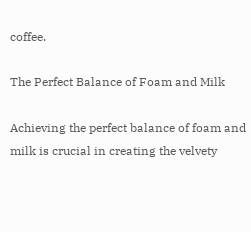coffee.

The Perfect Balance of Foam and Milk

Achieving the perfect balance of foam and milk is crucial in creating the velvety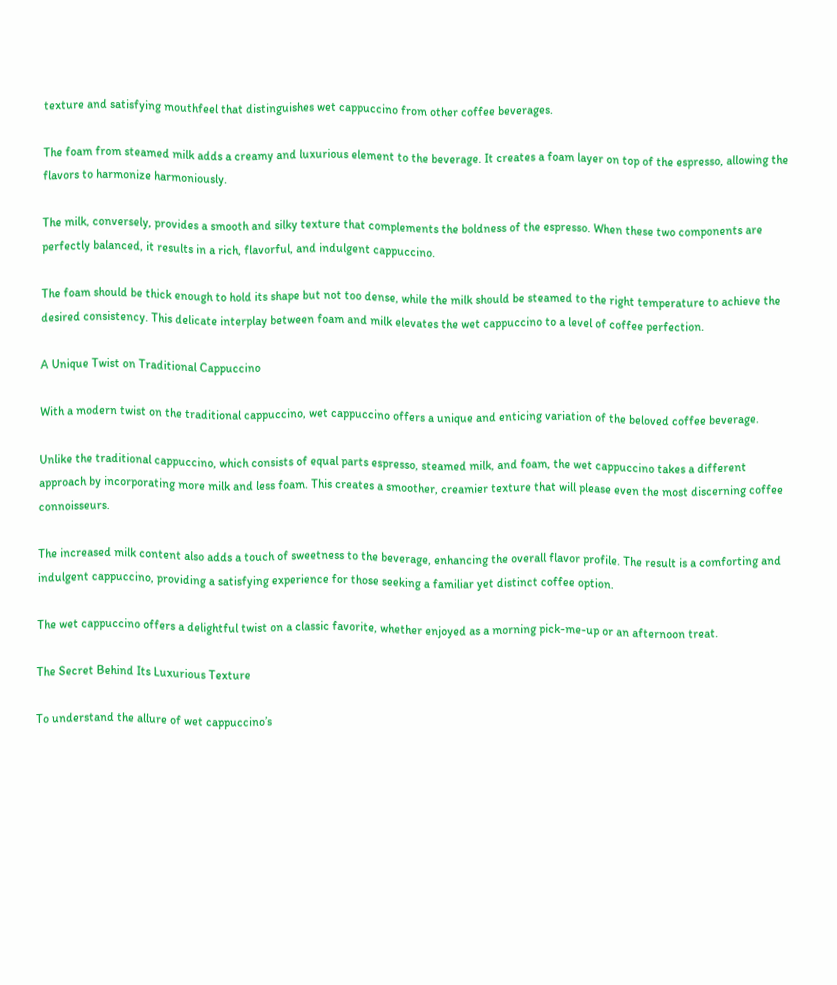texture and satisfying mouthfeel that distinguishes wet cappuccino from other coffee beverages.

The foam from steamed milk adds a creamy and luxurious element to the beverage. It creates a foam layer on top of the espresso, allowing the flavors to harmonize harmoniously.

The milk, conversely, provides a smooth and silky texture that complements the boldness of the espresso. When these two components are perfectly balanced, it results in a rich, flavorful, and indulgent cappuccino.

The foam should be thick enough to hold its shape but not too dense, while the milk should be steamed to the right temperature to achieve the desired consistency. This delicate interplay between foam and milk elevates the wet cappuccino to a level of coffee perfection.

A Unique Twist on Traditional Cappuccino

With a modern twist on the traditional cappuccino, wet cappuccino offers a unique and enticing variation of the beloved coffee beverage.

Unlike the traditional cappuccino, which consists of equal parts espresso, steamed milk, and foam, the wet cappuccino takes a different approach by incorporating more milk and less foam. This creates a smoother, creamier texture that will please even the most discerning coffee connoisseurs.

The increased milk content also adds a touch of sweetness to the beverage, enhancing the overall flavor profile. The result is a comforting and indulgent cappuccino, providing a satisfying experience for those seeking a familiar yet distinct coffee option.

The wet cappuccino offers a delightful twist on a classic favorite, whether enjoyed as a morning pick-me-up or an afternoon treat.

The Secret Behind Its Luxurious Texture

To understand the allure of wet cappuccino’s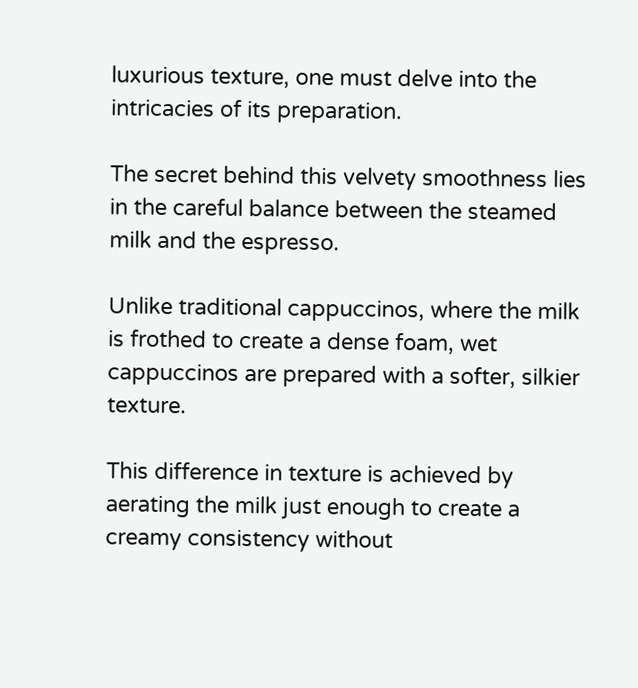luxurious texture, one must delve into the intricacies of its preparation.

The secret behind this velvety smoothness lies in the careful balance between the steamed milk and the espresso.

Unlike traditional cappuccinos, where the milk is frothed to create a dense foam, wet cappuccinos are prepared with a softer, silkier texture.

This difference in texture is achieved by aerating the milk just enough to create a creamy consistency without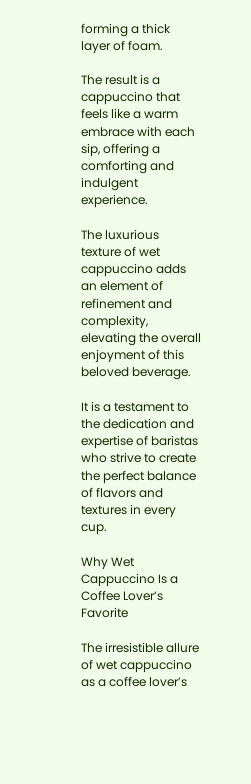forming a thick layer of foam.

The result is a cappuccino that feels like a warm embrace with each sip, offering a comforting and indulgent experience.

The luxurious texture of wet cappuccino adds an element of refinement and complexity, elevating the overall enjoyment of this beloved beverage.

It is a testament to the dedication and expertise of baristas who strive to create the perfect balance of flavors and textures in every cup.

Why Wet Cappuccino Is a Coffee Lover’s Favorite

The irresistible allure of wet cappuccino as a coffee lover’s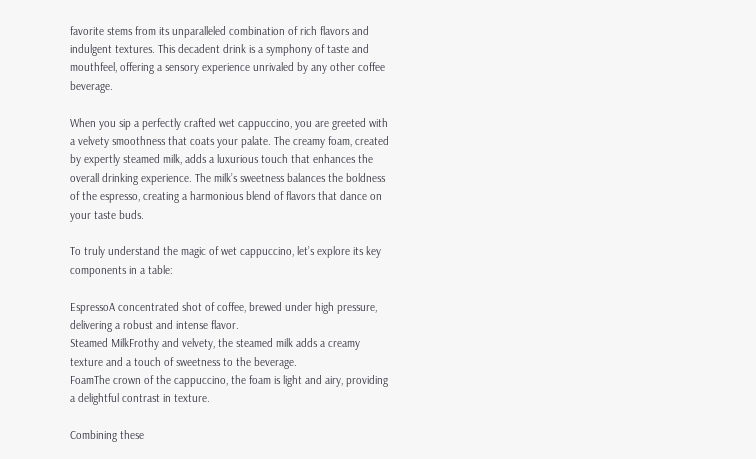favorite stems from its unparalleled combination of rich flavors and indulgent textures. This decadent drink is a symphony of taste and mouthfeel, offering a sensory experience unrivaled by any other coffee beverage.

When you sip a perfectly crafted wet cappuccino, you are greeted with a velvety smoothness that coats your palate. The creamy foam, created by expertly steamed milk, adds a luxurious touch that enhances the overall drinking experience. The milk’s sweetness balances the boldness of the espresso, creating a harmonious blend of flavors that dance on your taste buds.

To truly understand the magic of wet cappuccino, let’s explore its key components in a table:

EspressoA concentrated shot of coffee, brewed under high pressure, delivering a robust and intense flavor.
Steamed MilkFrothy and velvety, the steamed milk adds a creamy texture and a touch of sweetness to the beverage.
FoamThe crown of the cappuccino, the foam is light and airy, providing a delightful contrast in texture.

Combining these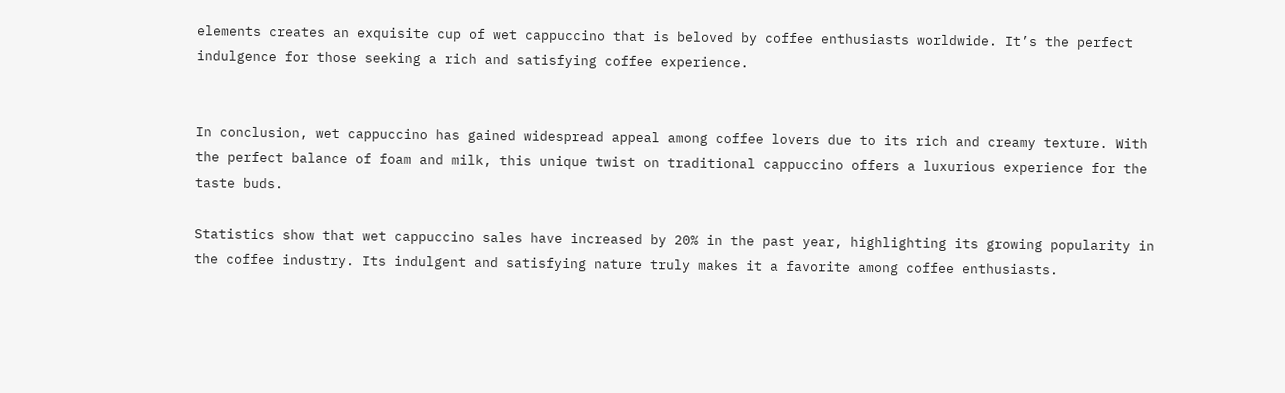elements creates an exquisite cup of wet cappuccino that is beloved by coffee enthusiasts worldwide. It’s the perfect indulgence for those seeking a rich and satisfying coffee experience.


In conclusion, wet cappuccino has gained widespread appeal among coffee lovers due to its rich and creamy texture. With the perfect balance of foam and milk, this unique twist on traditional cappuccino offers a luxurious experience for the taste buds.

Statistics show that wet cappuccino sales have increased by 20% in the past year, highlighting its growing popularity in the coffee industry. Its indulgent and satisfying nature truly makes it a favorite among coffee enthusiasts.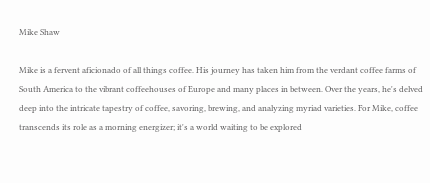Mike Shaw

Mike is a fervent aficionado of all things coffee. His journey has taken him from the verdant coffee farms of South America to the vibrant coffeehouses of Europe and many places in between. Over the years, he's delved deep into the intricate tapestry of coffee, savoring, brewing, and analyzing myriad varieties. For Mike, coffee transcends its role as a morning energizer; it's a world waiting to be explored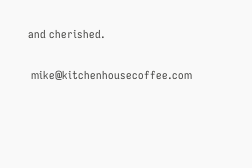and cherished.

 mike@kitchenhousecoffee.com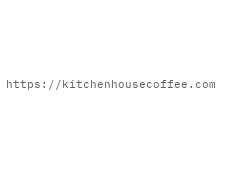https://kitchenhousecoffee.com